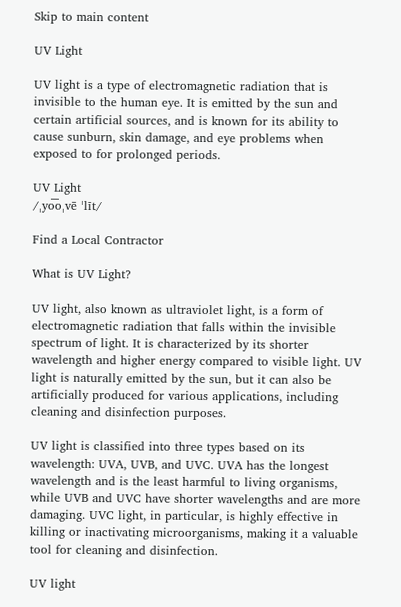Skip to main content

UV Light

UV light is a type of electromagnetic radiation that is invisible to the human eye. It is emitted by the sun and certain artificial sources, and is known for its ability to cause sunburn, skin damage, and eye problems when exposed to for prolonged periods.

UV Light
/ˌyo͞oˌvē ˈlīt/

Find a Local Contractor

What is UV Light?

UV light, also known as ultraviolet light, is a form of electromagnetic radiation that falls within the invisible spectrum of light. It is characterized by its shorter wavelength and higher energy compared to visible light. UV light is naturally emitted by the sun, but it can also be artificially produced for various applications, including cleaning and disinfection purposes.

UV light is classified into three types based on its wavelength: UVA, UVB, and UVC. UVA has the longest wavelength and is the least harmful to living organisms, while UVB and UVC have shorter wavelengths and are more damaging. UVC light, in particular, is highly effective in killing or inactivating microorganisms, making it a valuable tool for cleaning and disinfection.

UV light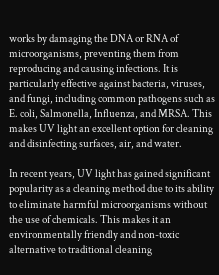works by damaging the DNA or RNA of microorganisms, preventing them from reproducing and causing infections. It is particularly effective against bacteria, viruses, and fungi, including common pathogens such as E. coli, Salmonella, Influenza, and MRSA. This makes UV light an excellent option for cleaning and disinfecting surfaces, air, and water.

In recent years, UV light has gained significant popularity as a cleaning method due to its ability to eliminate harmful microorganisms without the use of chemicals. This makes it an environmentally friendly and non-toxic alternative to traditional cleaning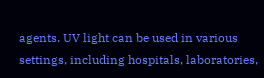agents. UV light can be used in various settings, including hospitals, laboratories,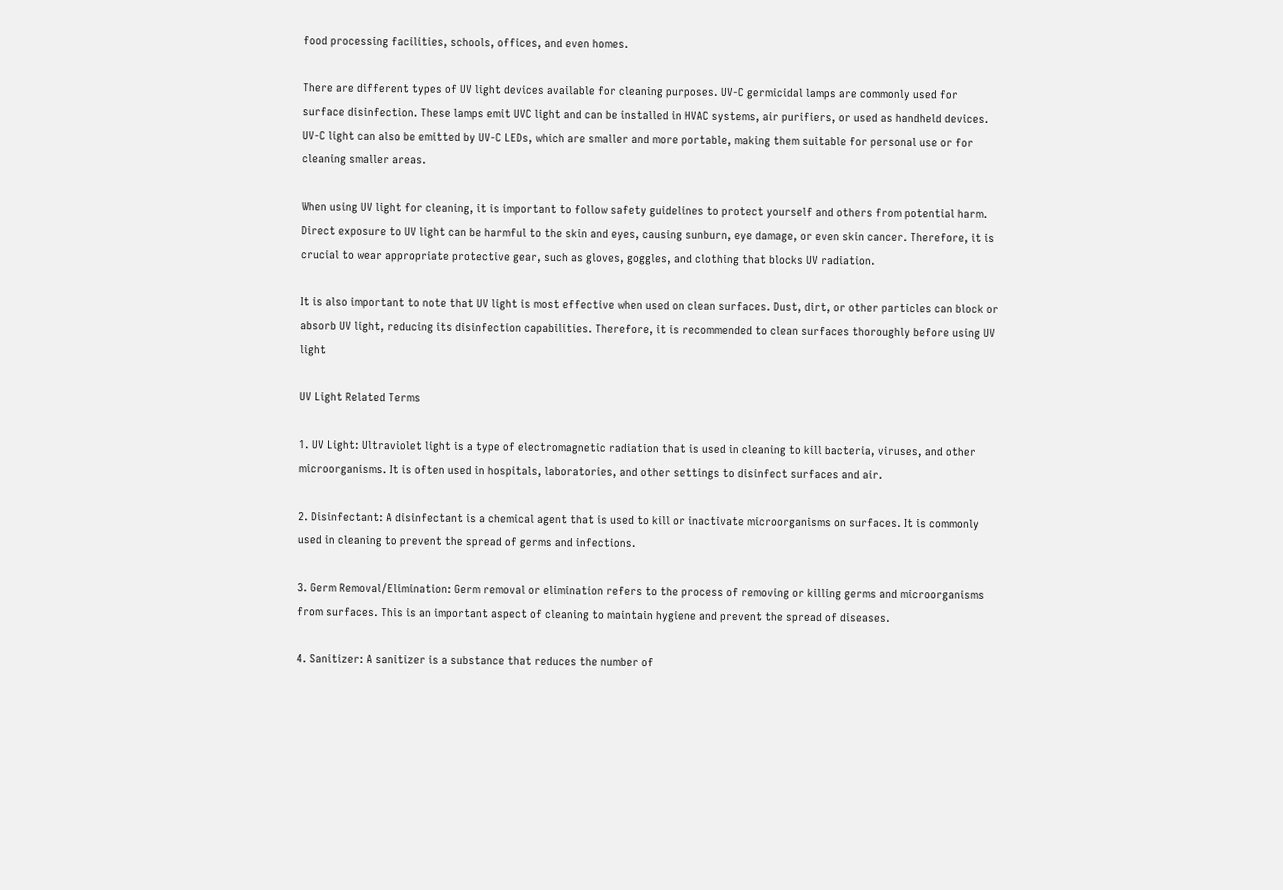food processing facilities, schools, offices, and even homes.

There are different types of UV light devices available for cleaning purposes. UV-C germicidal lamps are commonly used for surface disinfection. These lamps emit UVC light and can be installed in HVAC systems, air purifiers, or used as handheld devices. UV-C light can also be emitted by UV-C LEDs, which are smaller and more portable, making them suitable for personal use or for cleaning smaller areas.

When using UV light for cleaning, it is important to follow safety guidelines to protect yourself and others from potential harm. Direct exposure to UV light can be harmful to the skin and eyes, causing sunburn, eye damage, or even skin cancer. Therefore, it is crucial to wear appropriate protective gear, such as gloves, goggles, and clothing that blocks UV radiation.

It is also important to note that UV light is most effective when used on clean surfaces. Dust, dirt, or other particles can block or absorb UV light, reducing its disinfection capabilities. Therefore, it is recommended to clean surfaces thoroughly before using UV light

UV Light Related Terms

1. UV Light: Ultraviolet light is a type of electromagnetic radiation that is used in cleaning to kill bacteria, viruses, and other microorganisms. It is often used in hospitals, laboratories, and other settings to disinfect surfaces and air.

2. Disinfectant: A disinfectant is a chemical agent that is used to kill or inactivate microorganisms on surfaces. It is commonly used in cleaning to prevent the spread of germs and infections.

3. Germ Removal/Elimination: Germ removal or elimination refers to the process of removing or killing germs and microorganisms from surfaces. This is an important aspect of cleaning to maintain hygiene and prevent the spread of diseases.

4. Sanitizer: A sanitizer is a substance that reduces the number of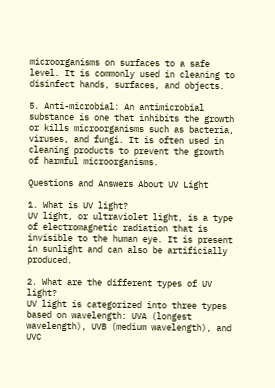microorganisms on surfaces to a safe level. It is commonly used in cleaning to disinfect hands, surfaces, and objects.

5. Anti-microbial: An antimicrobial substance is one that inhibits the growth or kills microorganisms such as bacteria, viruses, and fungi. It is often used in cleaning products to prevent the growth of harmful microorganisms.

Questions and Answers About UV Light

1. What is UV light?
UV light, or ultraviolet light, is a type of electromagnetic radiation that is invisible to the human eye. It is present in sunlight and can also be artificially produced.

2. What are the different types of UV light?
UV light is categorized into three types based on wavelength: UVA (longest wavelength), UVB (medium wavelength), and UVC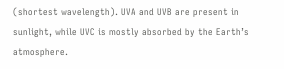(shortest wavelength). UVA and UVB are present in sunlight, while UVC is mostly absorbed by the Earth’s atmosphere.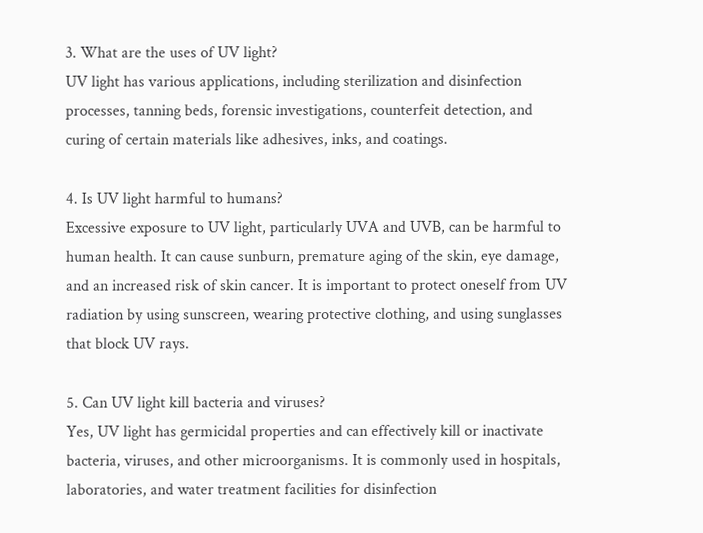3. What are the uses of UV light?
UV light has various applications, including sterilization and disinfection processes, tanning beds, forensic investigations, counterfeit detection, and curing of certain materials like adhesives, inks, and coatings.

4. Is UV light harmful to humans?
Excessive exposure to UV light, particularly UVA and UVB, can be harmful to human health. It can cause sunburn, premature aging of the skin, eye damage, and an increased risk of skin cancer. It is important to protect oneself from UV radiation by using sunscreen, wearing protective clothing, and using sunglasses that block UV rays.

5. Can UV light kill bacteria and viruses?
Yes, UV light has germicidal properties and can effectively kill or inactivate bacteria, viruses, and other microorganisms. It is commonly used in hospitals, laboratories, and water treatment facilities for disinfection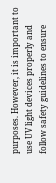purposes. However, it is important to use UV light devices properly and follow safety guidelines to ensure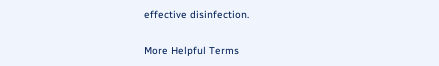effective disinfection.

More Helpful Terms